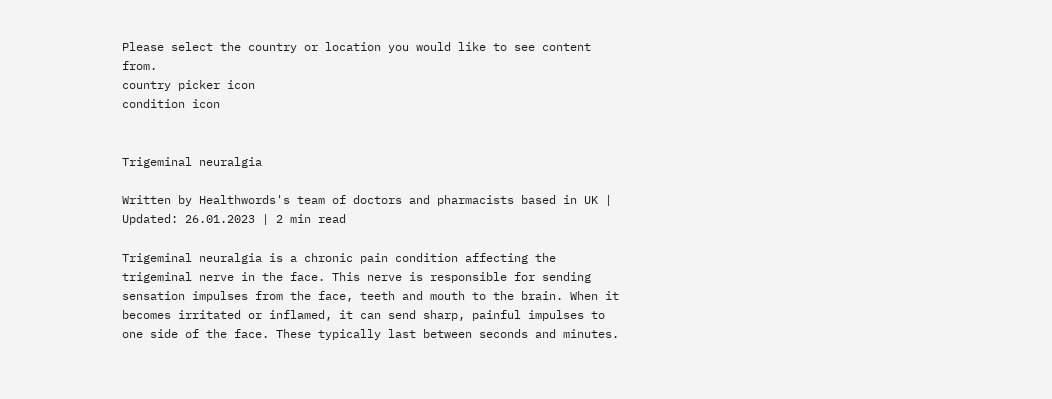Please select the country or location you would like to see content from.
country picker icon
condition icon


Trigeminal neuralgia

Written by Healthwords's team of doctors and pharmacists based in UK | Updated: 26.01.2023 | 2 min read

Trigeminal neuralgia is a chronic pain condition affecting the trigeminal nerve in the face. This nerve is responsible for sending sensation impulses from the face, teeth and mouth to the brain. When it becomes irritated or inflamed, it can send sharp, painful impulses to one side of the face. These typically last between seconds and minutes.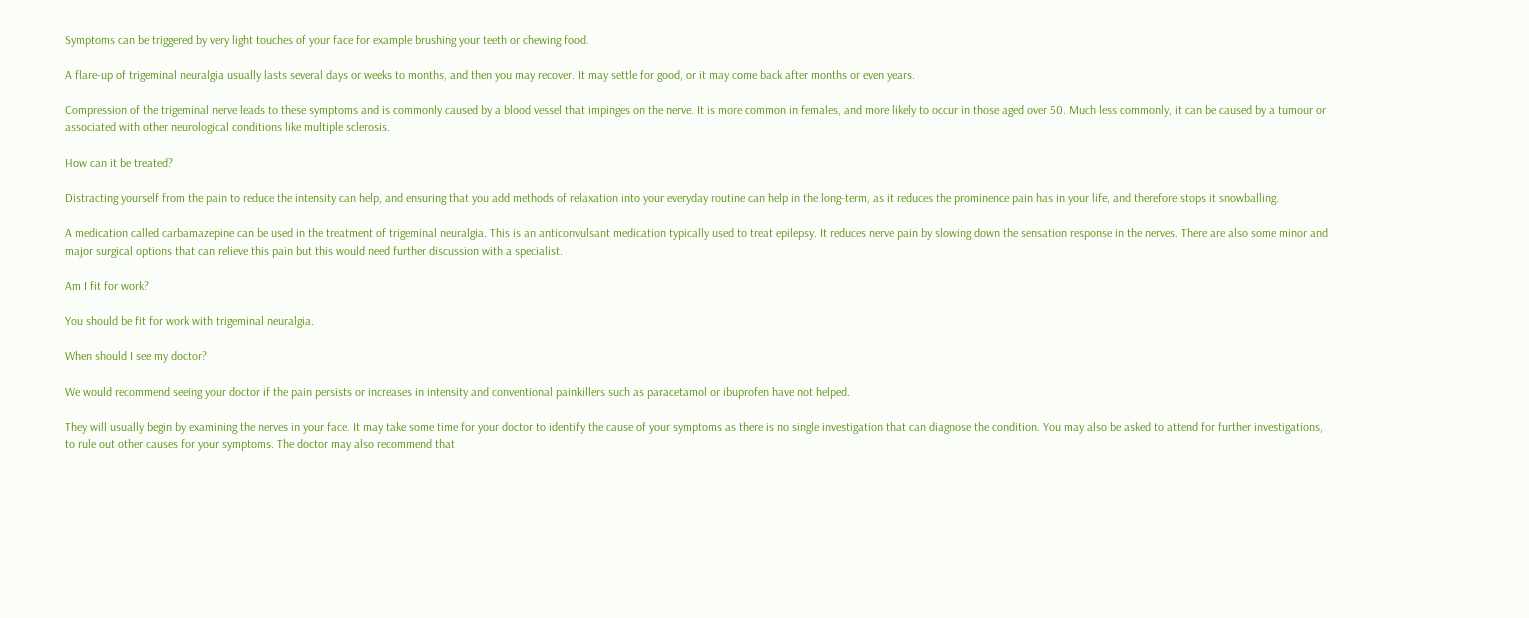Symptoms can be triggered by very light touches of your face for example brushing your teeth or chewing food.

A flare-up of trigeminal neuralgia usually lasts several days or weeks to months, and then you may recover. It may settle for good, or it may come back after months or even years.

Compression of the trigeminal nerve leads to these symptoms and is commonly caused by a blood vessel that impinges on the nerve. It is more common in females, and more likely to occur in those aged over 50. Much less commonly, it can be caused by a tumour or associated with other neurological conditions like multiple sclerosis.

How can it be treated?

Distracting yourself from the pain to reduce the intensity can help, and ensuring that you add methods of relaxation into your everyday routine can help in the long-term, as it reduces the prominence pain has in your life, and therefore stops it snowballing.

A medication called carbamazepine can be used in the treatment of trigeminal neuralgia. This is an anticonvulsant medication typically used to treat epilepsy. It reduces nerve pain by slowing down the sensation response in the nerves. There are also some minor and major surgical options that can relieve this pain but this would need further discussion with a specialist.

Am I fit for work?

You should be fit for work with trigeminal neuralgia.

When should I see my doctor?

We would recommend seeing your doctor if the pain persists or increases in intensity and conventional painkillers such as paracetamol or ibuprofen have not helped.

They will usually begin by examining the nerves in your face. It may take some time for your doctor to identify the cause of your symptoms as there is no single investigation that can diagnose the condition. You may also be asked to attend for further investigations, to rule out other causes for your symptoms. The doctor may also recommend that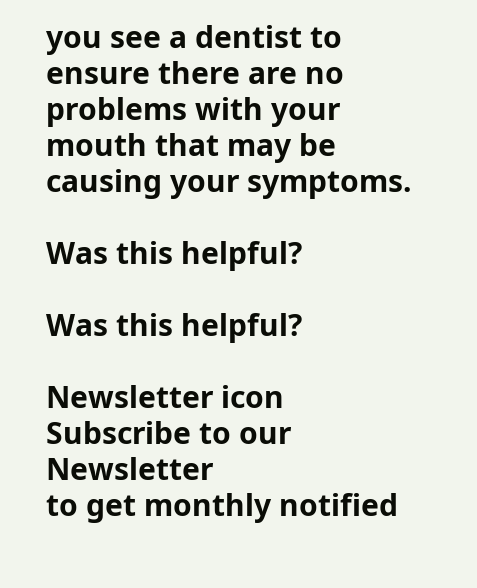you see a dentist to ensure there are no problems with your mouth that may be causing your symptoms.

Was this helpful?

Was this helpful?

Newsletter icon
Subscribe to our Newsletter
to get monthly notified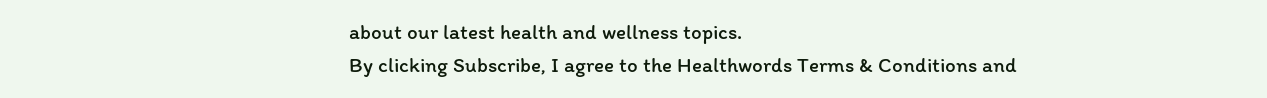about our latest health and wellness topics.
By clicking Subscribe, I agree to the Healthwords Terms & Conditions and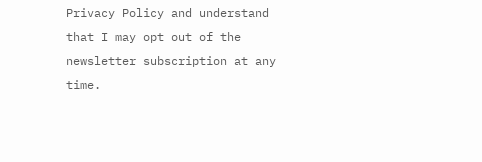Privacy Policy and understand that I may opt out of the newsletter subscription at any time.